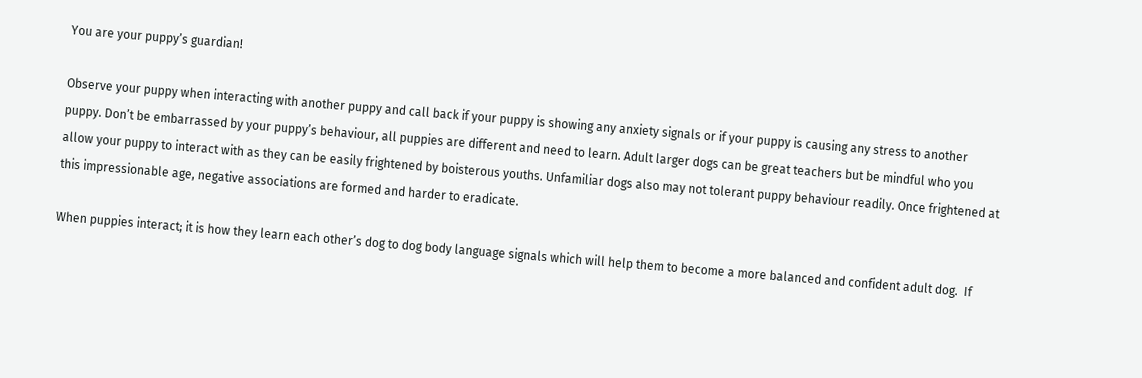You are your puppy’s guardian!

Observe your puppy when interacting with another puppy and call back if your puppy is showing any anxiety signals or if your puppy is causing any stress to another puppy. Don’t be embarrassed by your puppy’s behaviour, all puppies are different and need to learn. Adult larger dogs can be great teachers but be mindful who you allow your puppy to interact with as they can be easily frightened by boisterous youths. Unfamiliar dogs also may not tolerant puppy behaviour readily. Once frightened at this impressionable age, negative associations are formed and harder to eradicate.

When puppies interact; it is how they learn each other’s dog to dog body language signals which will help them to become a more balanced and confident adult dog.  If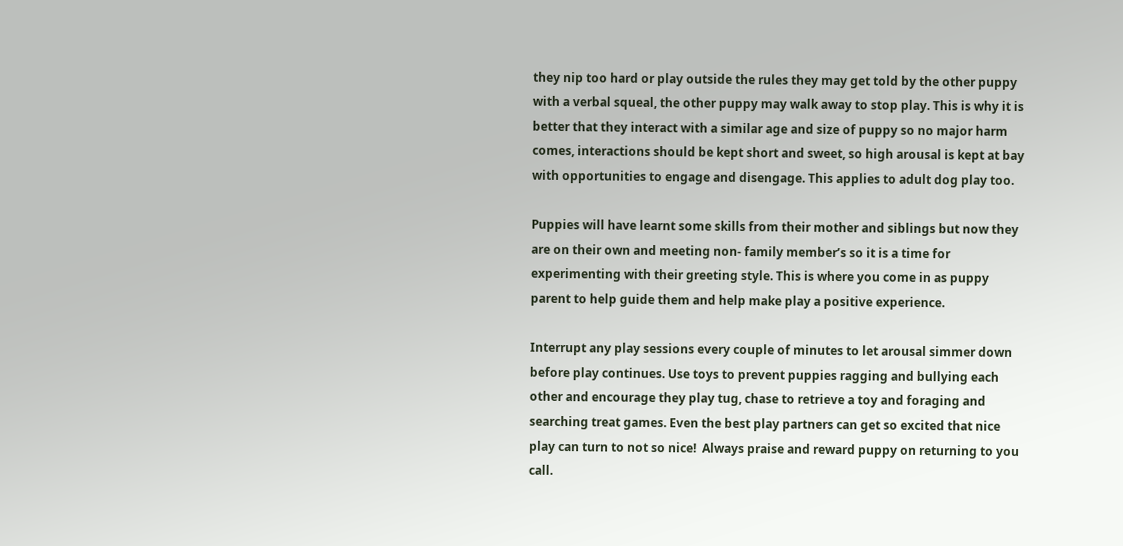they nip too hard or play outside the rules they may get told by the other puppy with a verbal squeal, the other puppy may walk away to stop play. This is why it is better that they interact with a similar age and size of puppy so no major harm comes, interactions should be kept short and sweet, so high arousal is kept at bay with opportunities to engage and disengage. This applies to adult dog play too.

Puppies will have learnt some skills from their mother and siblings but now they are on their own and meeting non- family member’s so it is a time for experimenting with their greeting style. This is where you come in as puppy parent to help guide them and help make play a positive experience.

Interrupt any play sessions every couple of minutes to let arousal simmer down before play continues. Use toys to prevent puppies ragging and bullying each other and encourage they play tug, chase to retrieve a toy and foraging and searching treat games. Even the best play partners can get so excited that nice play can turn to not so nice!  Always praise and reward puppy on returning to you call.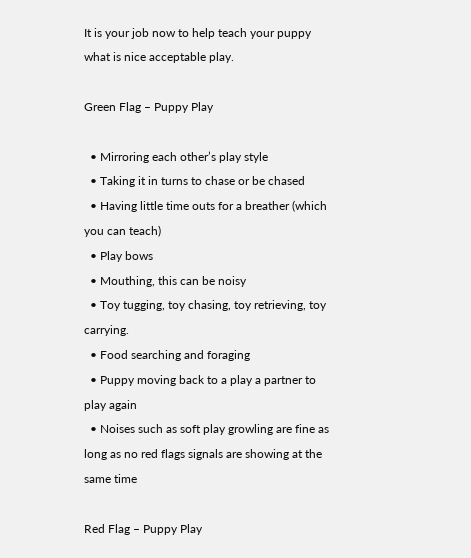It is your job now to help teach your puppy what is nice acceptable play.

Green Flag – Puppy Play

  • Mirroring each other’s play style
  • Taking it in turns to chase or be chased
  • Having little time outs for a breather (which you can teach)
  • Play bows
  • Mouthing, this can be noisy
  • Toy tugging, toy chasing, toy retrieving, toy carrying.
  • Food searching and foraging
  • Puppy moving back to a play a partner to play again
  • Noises such as soft play growling are fine as long as no red flags signals are showing at the same time

Red Flag – Puppy Play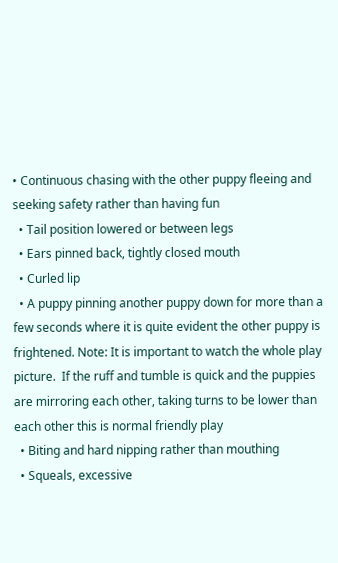• Continuous chasing with the other puppy fleeing and seeking safety rather than having fun
  • Tail position lowered or between legs
  • Ears pinned back, tightly closed mouth
  • Curled lip
  • A puppy pinning another puppy down for more than a few seconds where it is quite evident the other puppy is frightened. Note: It is important to watch the whole play picture.  If the ruff and tumble is quick and the puppies are mirroring each other, taking turns to be lower than each other this is normal friendly play
  • Biting and hard nipping rather than mouthing
  • Squeals, excessive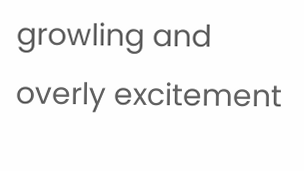growling and overly excitement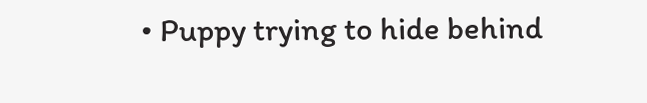• Puppy trying to hide behind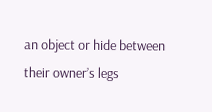an object or hide between their owner’s legs